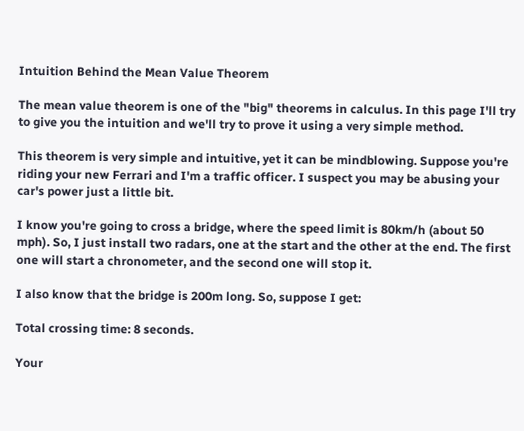Intuition Behind the Mean Value Theorem

The mean value theorem is one of the "big" theorems in calculus. In this page I'll try to give you the intuition and we'll try to prove it using a very simple method.

This theorem is very simple and intuitive, yet it can be mindblowing. Suppose you're riding your new Ferrari and I'm a traffic officer. I suspect you may be abusing your car's power just a little bit.

I know you're going to cross a bridge, where the speed limit is 80km/h (about 50 mph). So, I just install two radars, one at the start and the other at the end. The first one will start a chronometer, and the second one will stop it.

I also know that the bridge is 200m long. So, suppose I get:

Total crossing time: 8 seconds.

Your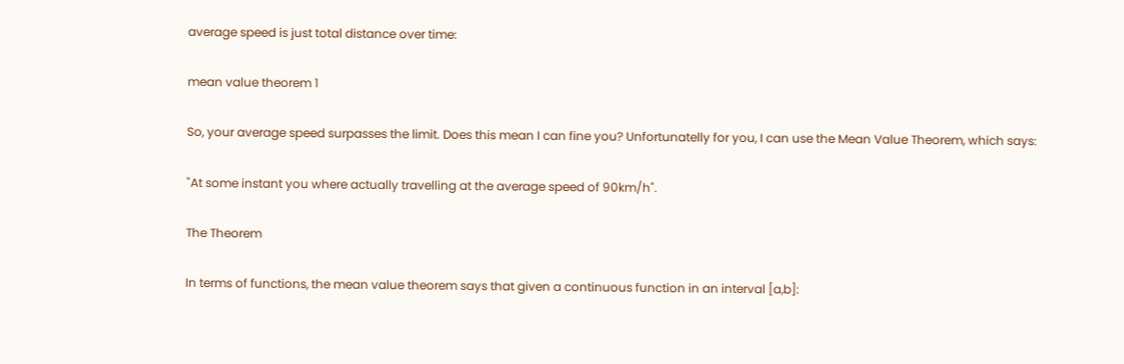average speed is just total distance over time:

mean value theorem 1

So, your average speed surpasses the limit. Does this mean I can fine you? Unfortunatelly for you, I can use the Mean Value Theorem, which says:

"At some instant you where actually travelling at the average speed of 90km/h".

The Theorem

In terms of functions, the mean value theorem says that given a continuous function in an interval [a,b]: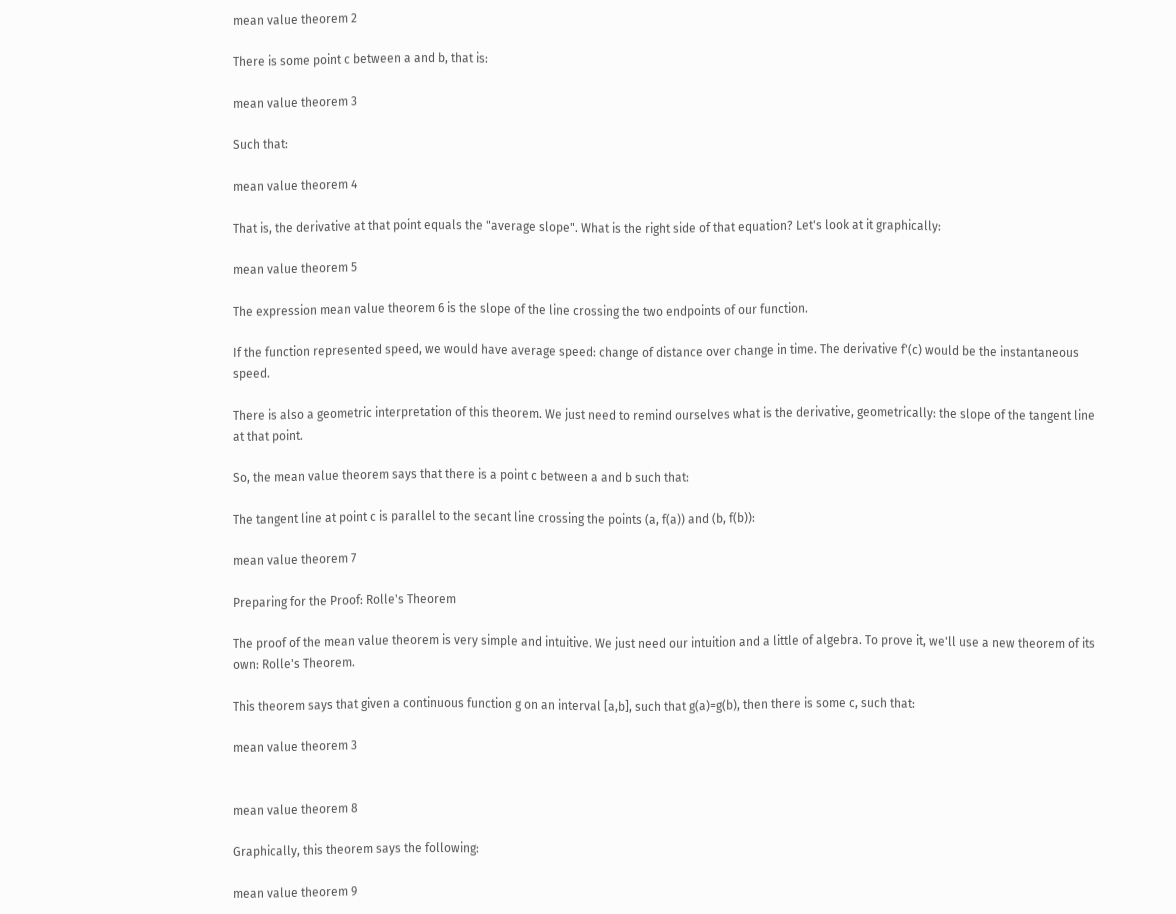mean value theorem 2

There is some point c between a and b, that is:

mean value theorem 3

Such that:

mean value theorem 4

That is, the derivative at that point equals the "average slope". What is the right side of that equation? Let's look at it graphically:

mean value theorem 5

The expression mean value theorem 6 is the slope of the line crossing the two endpoints of our function.

If the function represented speed, we would have average speed: change of distance over change in time. The derivative f'(c) would be the instantaneous speed.

There is also a geometric interpretation of this theorem. We just need to remind ourselves what is the derivative, geometrically: the slope of the tangent line at that point.

So, the mean value theorem says that there is a point c between a and b such that:

The tangent line at point c is parallel to the secant line crossing the points (a, f(a)) and (b, f(b)):

mean value theorem 7

Preparing for the Proof: Rolle's Theorem

The proof of the mean value theorem is very simple and intuitive. We just need our intuition and a little of algebra. To prove it, we'll use a new theorem of its own: Rolle's Theorem.

This theorem says that given a continuous function g on an interval [a,b], such that g(a)=g(b), then there is some c, such that:

mean value theorem 3


mean value theorem 8

Graphically, this theorem says the following:

mean value theorem 9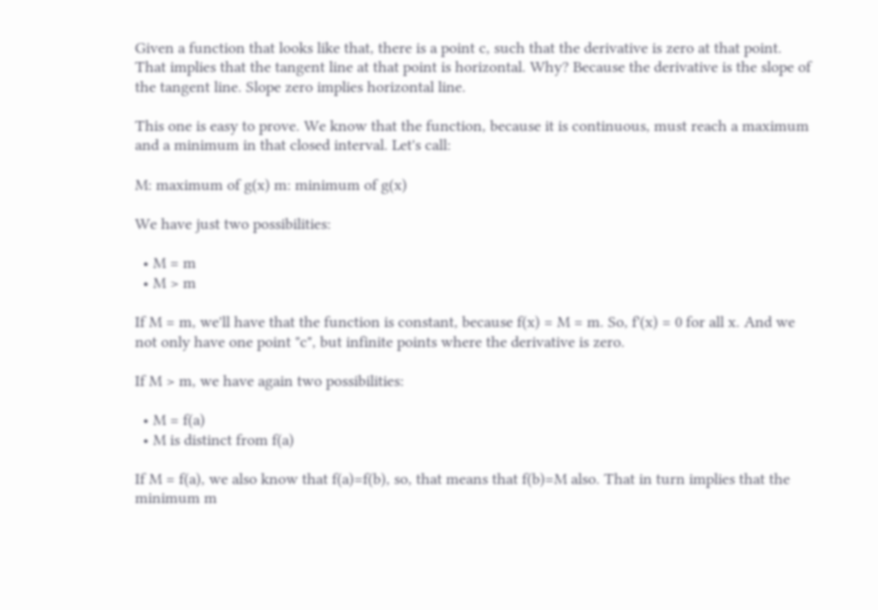Given a function that looks like that, there is a point c, such that the derivative is zero at that point. That implies that the tangent line at that point is horizontal. Why? Because the derivative is the slope of the tangent line. Slope zero implies horizontal line.

This one is easy to prove. We know that the function, because it is continuous, must reach a maximum and a minimum in that closed interval. Let's call:

M: maximum of g(x) m: minimum of g(x)

We have just two possibilities:

  • M = m
  • M > m

If M = m, we'll have that the function is constant, because f(x) = M = m. So, f'(x) = 0 for all x. And we not only have one point "c", but infinite points where the derivative is zero.

If M > m, we have again two possibilities:

  • M = f(a)
  • M is distinct from f(a)

If M = f(a), we also know that f(a)=f(b), so, that means that f(b)=M also. That in turn implies that the minimum m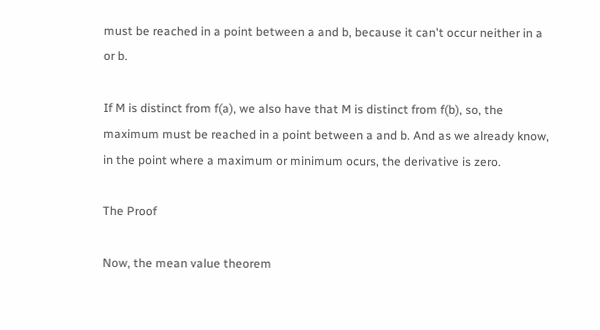must be reached in a point between a and b, because it can't occur neither in a or b.

If M is distinct from f(a), we also have that M is distinct from f(b), so, the maximum must be reached in a point between a and b. And as we already know, in the point where a maximum or minimum ocurs, the derivative is zero.

The Proof

Now, the mean value theorem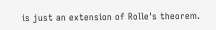is just an extension of Rolle's theorem.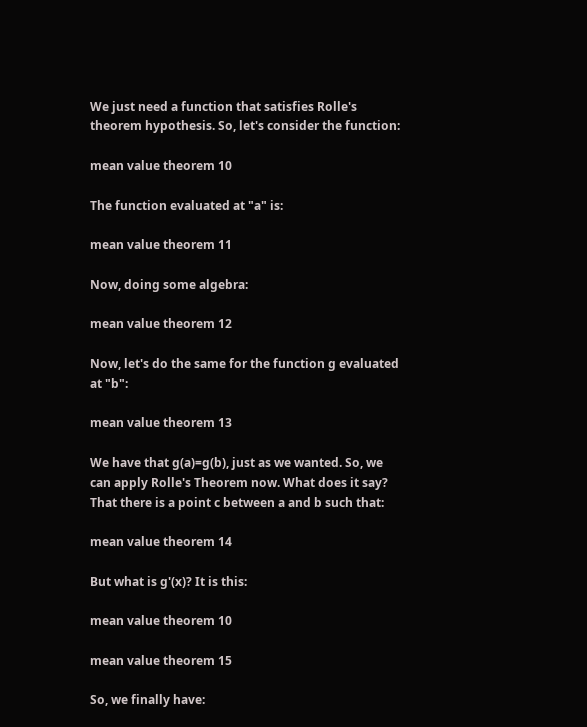We just need a function that satisfies Rolle's theorem hypothesis. So, let's consider the function:

mean value theorem 10

The function evaluated at "a" is:

mean value theorem 11

Now, doing some algebra:

mean value theorem 12

Now, let's do the same for the function g evaluated at "b":

mean value theorem 13

We have that g(a)=g(b), just as we wanted. So, we can apply Rolle's Theorem now. What does it say? That there is a point c between a and b such that:

mean value theorem 14

But what is g'(x)? It is this:

mean value theorem 10

mean value theorem 15

So, we finally have: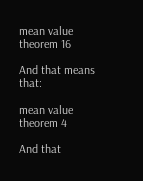mean value theorem 16

And that means that:

mean value theorem 4

And that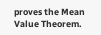proves the Mean Value Theorem.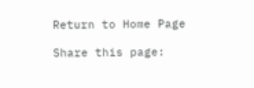Return to Home Page

Share this page: